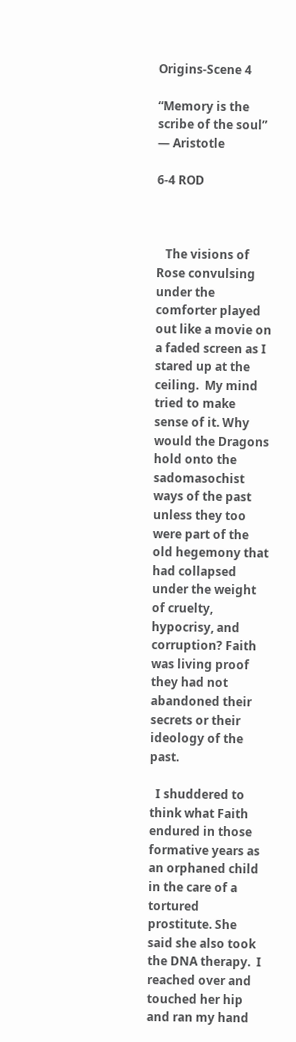Origins-Scene 4

“Memory is the scribe of the soul”  ― Aristotle

6-4 ROD



   The visions of Rose convulsing under the comforter played out like a movie on a faded screen as I stared up at the ceiling.  My mind tried to make sense of it. Why would the Dragons hold onto the sadomasochist ways of the past unless they too were part of the old hegemony that had collapsed under the weight of cruelty, hypocrisy, and corruption? Faith was living proof they had not abandoned their secrets or their ideology of the past.

  I shuddered to think what Faith endured in those formative years as an orphaned child in the care of a tortured prostitute. She said she also took the DNA therapy.  I reached over and touched her hip and ran my hand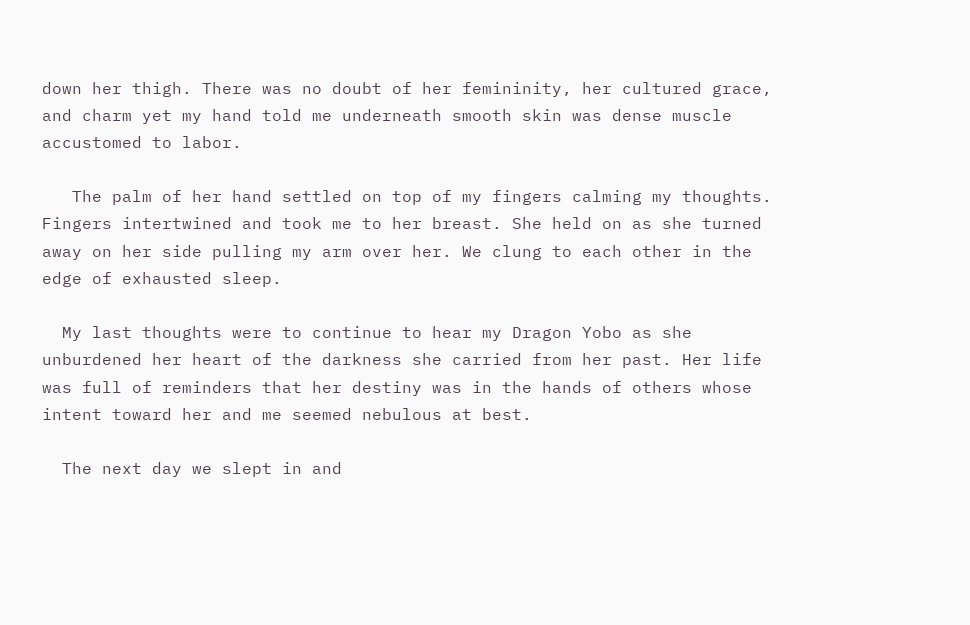down her thigh. There was no doubt of her femininity, her cultured grace, and charm yet my hand told me underneath smooth skin was dense muscle accustomed to labor.

   The palm of her hand settled on top of my fingers calming my thoughts. Fingers intertwined and took me to her breast. She held on as she turned away on her side pulling my arm over her. We clung to each other in the edge of exhausted sleep.

  My last thoughts were to continue to hear my Dragon Yobo as she unburdened her heart of the darkness she carried from her past. Her life was full of reminders that her destiny was in the hands of others whose intent toward her and me seemed nebulous at best.

  The next day we slept in and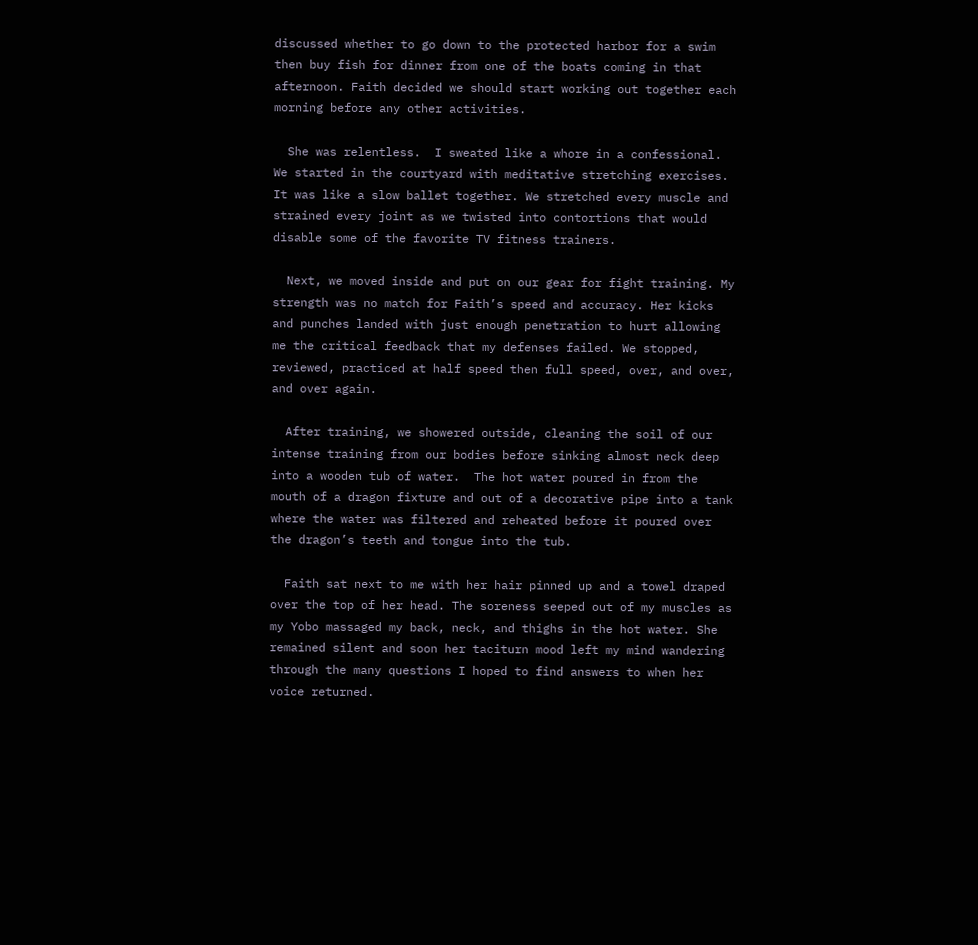discussed whether to go down to the protected harbor for a swim then buy fish for dinner from one of the boats coming in that afternoon. Faith decided we should start working out together each morning before any other activities.

  She was relentless.  I sweated like a whore in a confessional. We started in the courtyard with meditative stretching exercises. It was like a slow ballet together. We stretched every muscle and strained every joint as we twisted into contortions that would disable some of the favorite TV fitness trainers.

  Next, we moved inside and put on our gear for fight training. My strength was no match for Faith’s speed and accuracy. Her kicks and punches landed with just enough penetration to hurt allowing me the critical feedback that my defenses failed. We stopped, reviewed, practiced at half speed then full speed, over, and over, and over again.

  After training, we showered outside, cleaning the soil of our intense training from our bodies before sinking almost neck deep into a wooden tub of water.  The hot water poured in from the mouth of a dragon fixture and out of a decorative pipe into a tank where the water was filtered and reheated before it poured over the dragon’s teeth and tongue into the tub.

  Faith sat next to me with her hair pinned up and a towel draped over the top of her head. The soreness seeped out of my muscles as my Yobo massaged my back, neck, and thighs in the hot water. She remained silent and soon her taciturn mood left my mind wandering through the many questions I hoped to find answers to when her voice returned.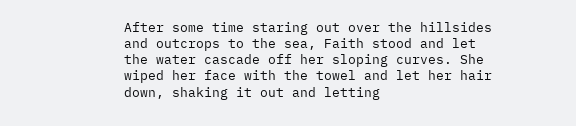After some time staring out over the hillsides and outcrops to the sea, Faith stood and let the water cascade off her sloping curves. She wiped her face with the towel and let her hair down, shaking it out and letting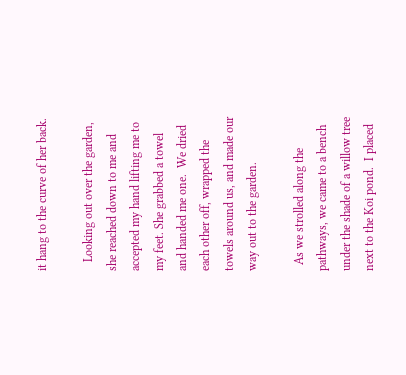it hang to the curve of her back.

   Looking out over the garden, she reached down to me and accepted my hand lifting me to my feet. She grabbed a towel and handed me one.  We dried each other off, wrapped the towels around us, and made our way out to the garden.

  As we strolled along the pathways, we came to a bench under the shade of a willow tree next to the Koi pond.  I placed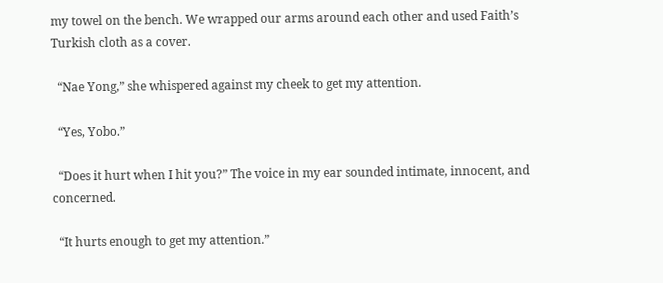my towel on the bench. We wrapped our arms around each other and used Faith’s Turkish cloth as a cover.

  “Nae Yong,” she whispered against my cheek to get my attention.

  “Yes, Yobo.”

  “Does it hurt when I hit you?” The voice in my ear sounded intimate, innocent, and concerned.

  “It hurts enough to get my attention.”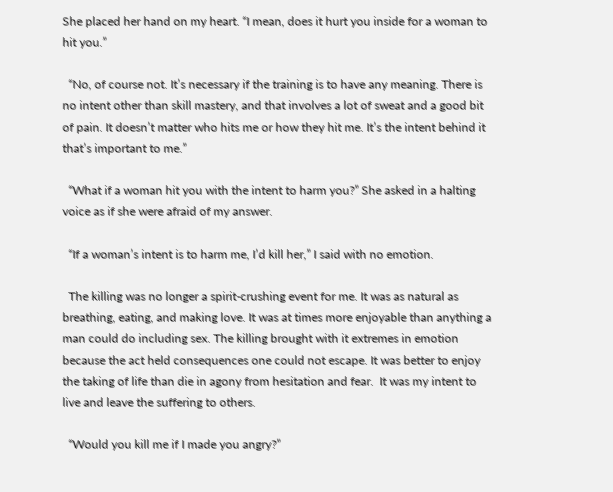She placed her hand on my heart. “I mean, does it hurt you inside for a woman to hit you.”

  “No, of course not. It’s necessary if the training is to have any meaning. There is no intent other than skill mastery, and that involves a lot of sweat and a good bit of pain. It doesn’t matter who hits me or how they hit me. It’s the intent behind it that’s important to me.”

  “What if a woman hit you with the intent to harm you?” She asked in a halting voice as if she were afraid of my answer.

  “If a woman’s intent is to harm me, I’d kill her,” I said with no emotion.

  The killing was no longer a spirit-crushing event for me. It was as natural as breathing, eating, and making love. It was at times more enjoyable than anything a man could do including sex. The killing brought with it extremes in emotion because the act held consequences one could not escape. It was better to enjoy the taking of life than die in agony from hesitation and fear.  It was my intent to live and leave the suffering to others.

  “Would you kill me if I made you angry?”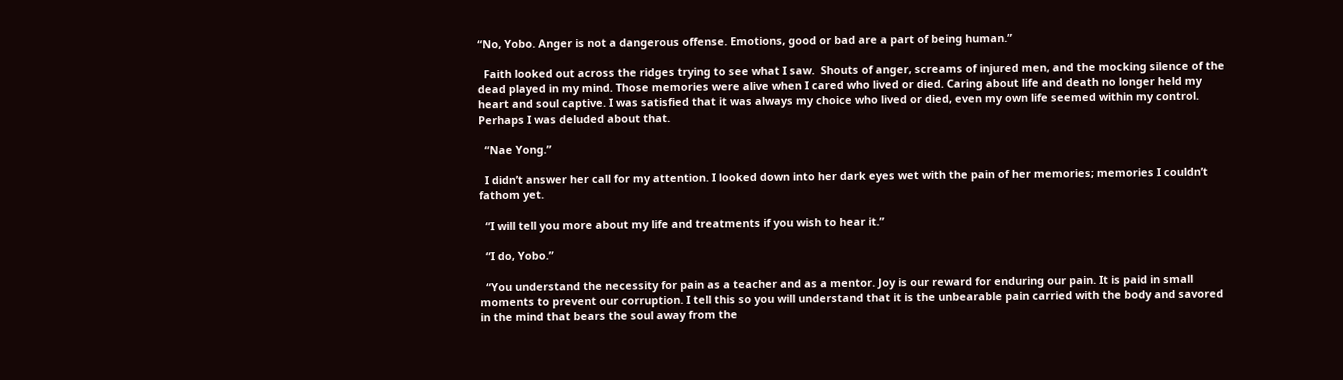“No, Yobo. Anger is not a dangerous offense. Emotions, good or bad are a part of being human.”

  Faith looked out across the ridges trying to see what I saw.  Shouts of anger, screams of injured men, and the mocking silence of the dead played in my mind. Those memories were alive when I cared who lived or died. Caring about life and death no longer held my heart and soul captive. I was satisfied that it was always my choice who lived or died, even my own life seemed within my control. Perhaps I was deluded about that.

  “Nae Yong.”

  I didn’t answer her call for my attention. I looked down into her dark eyes wet with the pain of her memories; memories I couldn’t fathom yet.

  “I will tell you more about my life and treatments if you wish to hear it.”

  “I do, Yobo.”

  “You understand the necessity for pain as a teacher and as a mentor. Joy is our reward for enduring our pain. It is paid in small moments to prevent our corruption. I tell this so you will understand that it is the unbearable pain carried with the body and savored in the mind that bears the soul away from the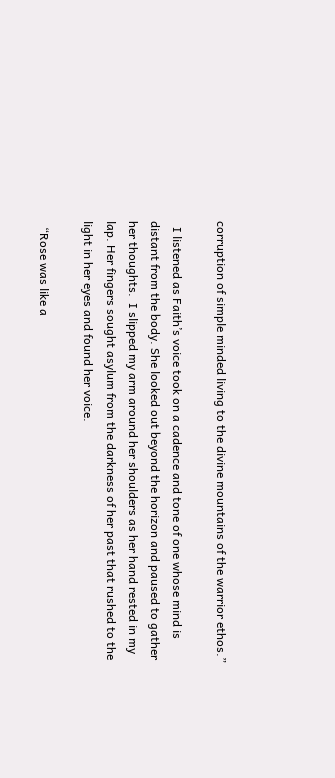corruption of simple minded living to the divine mountains of the warrior ethos.”

  I listened as Faith’s voice took on a cadence and tone of one whose mind is distant from the body. She looked out beyond the horizon and paused to gather her thoughts.  I slipped my arm around her shoulders as her hand rested in my lap. Her fingers sought asylum from the darkness of her past that rushed to the light in her eyes and found her voice.

  “Rose was like a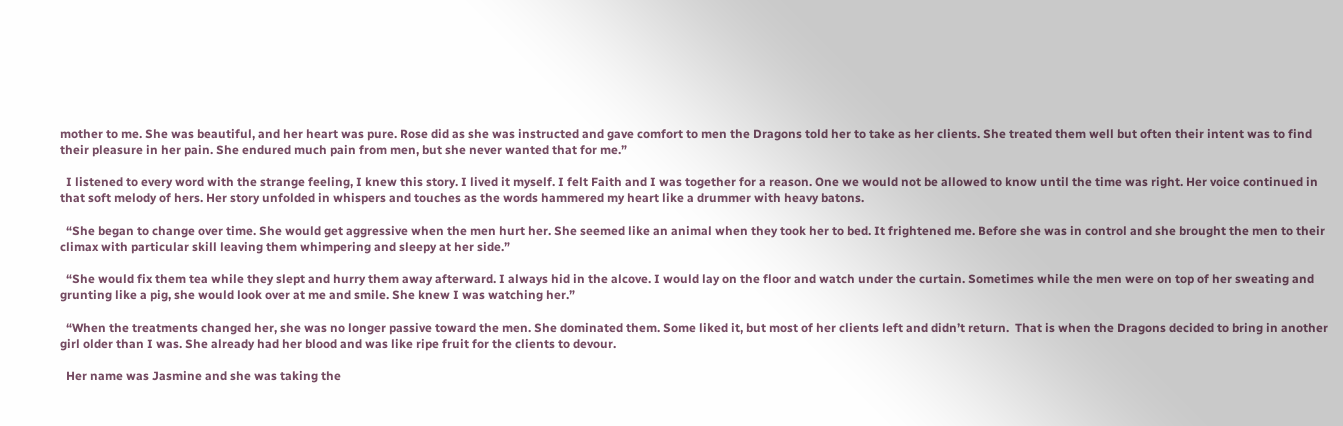mother to me. She was beautiful, and her heart was pure. Rose did as she was instructed and gave comfort to men the Dragons told her to take as her clients. She treated them well but often their intent was to find their pleasure in her pain. She endured much pain from men, but she never wanted that for me.”

  I listened to every word with the strange feeling, I knew this story. I lived it myself. I felt Faith and I was together for a reason. One we would not be allowed to know until the time was right. Her voice continued in that soft melody of hers. Her story unfolded in whispers and touches as the words hammered my heart like a drummer with heavy batons.

  “She began to change over time. She would get aggressive when the men hurt her. She seemed like an animal when they took her to bed. It frightened me. Before she was in control and she brought the men to their climax with particular skill leaving them whimpering and sleepy at her side.”

  “She would fix them tea while they slept and hurry them away afterward. I always hid in the alcove. I would lay on the floor and watch under the curtain. Sometimes while the men were on top of her sweating and grunting like a pig, she would look over at me and smile. She knew I was watching her.”

  “When the treatments changed her, she was no longer passive toward the men. She dominated them. Some liked it, but most of her clients left and didn’t return.  That is when the Dragons decided to bring in another girl older than I was. She already had her blood and was like ripe fruit for the clients to devour.

  Her name was Jasmine and she was taking the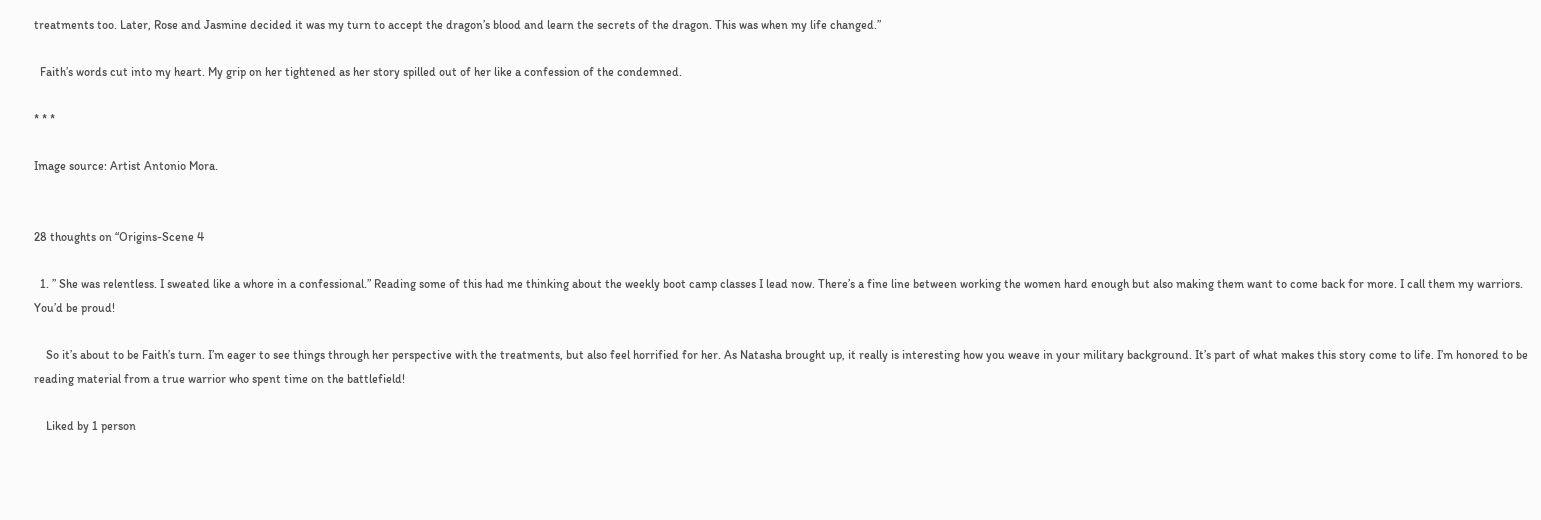treatments too. Later, Rose and Jasmine decided it was my turn to accept the dragon’s blood and learn the secrets of the dragon. This was when my life changed.”

  Faith’s words cut into my heart. My grip on her tightened as her story spilled out of her like a confession of the condemned.

* * *

Image source: Artist Antonio Mora.


28 thoughts on “Origins-Scene 4

  1. ” She was relentless. I sweated like a whore in a confessional.” Reading some of this had me thinking about the weekly boot camp classes I lead now. There’s a fine line between working the women hard enough but also making them want to come back for more. I call them my warriors.  You’d be proud!

    So it’s about to be Faith’s turn. I’m eager to see things through her perspective with the treatments, but also feel horrified for her. As Natasha brought up, it really is interesting how you weave in your military background. It’s part of what makes this story come to life. I’m honored to be reading material from a true warrior who spent time on the battlefield!

    Liked by 1 person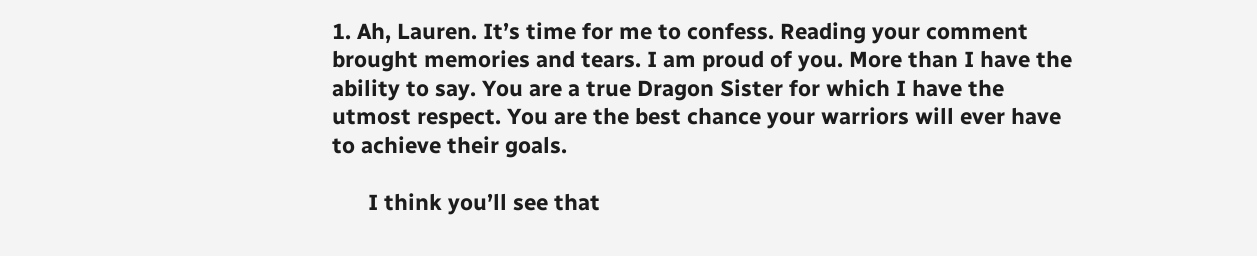1. Ah, Lauren. It’s time for me to confess. Reading your comment brought memories and tears. I am proud of you. More than I have the ability to say. You are a true Dragon Sister for which I have the utmost respect. You are the best chance your warriors will ever have to achieve their goals.

      I think you’ll see that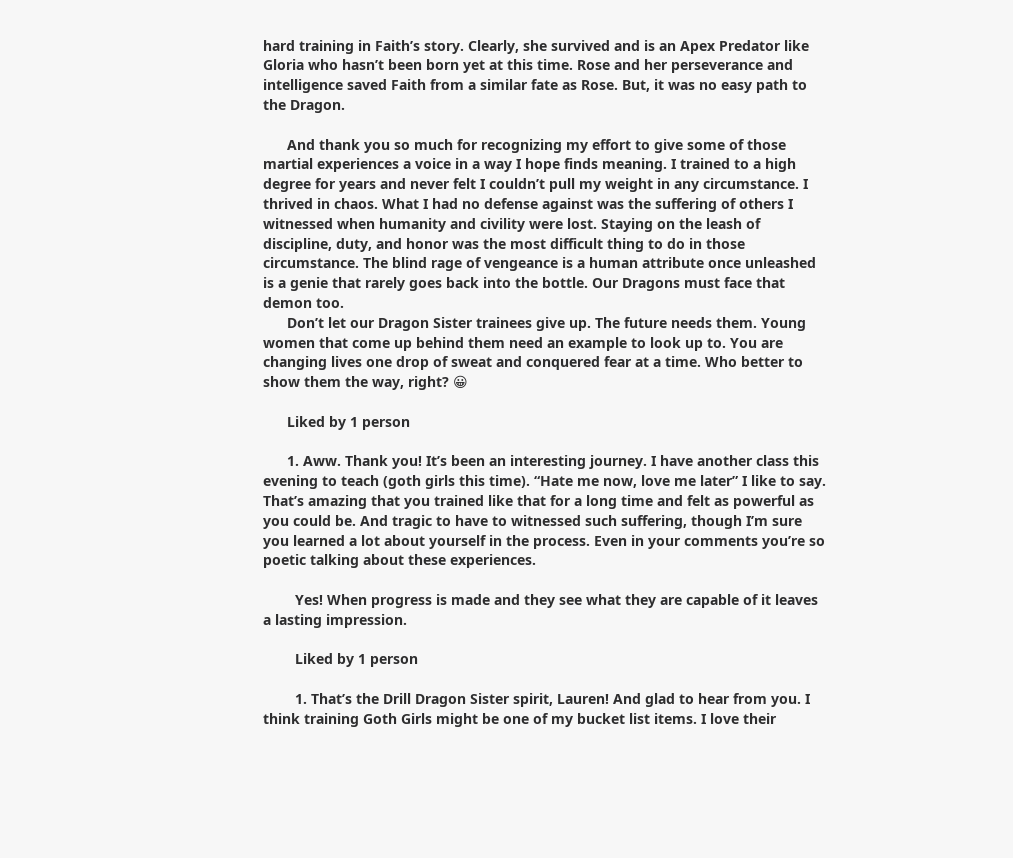hard training in Faith’s story. Clearly, she survived and is an Apex Predator like Gloria who hasn’t been born yet at this time. Rose and her perseverance and intelligence saved Faith from a similar fate as Rose. But, it was no easy path to the Dragon.

      And thank you so much for recognizing my effort to give some of those martial experiences a voice in a way I hope finds meaning. I trained to a high degree for years and never felt I couldn’t pull my weight in any circumstance. I thrived in chaos. What I had no defense against was the suffering of others I witnessed when humanity and civility were lost. Staying on the leash of discipline, duty, and honor was the most difficult thing to do in those circumstance. The blind rage of vengeance is a human attribute once unleashed is a genie that rarely goes back into the bottle. Our Dragons must face that demon too.
      Don’t let our Dragon Sister trainees give up. The future needs them. Young women that come up behind them need an example to look up to. You are changing lives one drop of sweat and conquered fear at a time. Who better to show them the way, right? 😀

      Liked by 1 person

      1. Aww. Thank you! It’s been an interesting journey. I have another class this evening to teach (goth girls this time). “Hate me now, love me later” I like to say. That’s amazing that you trained like that for a long time and felt as powerful as you could be. And tragic to have to witnessed such suffering, though I’m sure you learned a lot about yourself in the process. Even in your comments you’re so poetic talking about these experiences.

        Yes! When progress is made and they see what they are capable of it leaves a lasting impression.

        Liked by 1 person

        1. That’s the Drill Dragon Sister spirit, Lauren! And glad to hear from you. I think training Goth Girls might be one of my bucket list items. I love their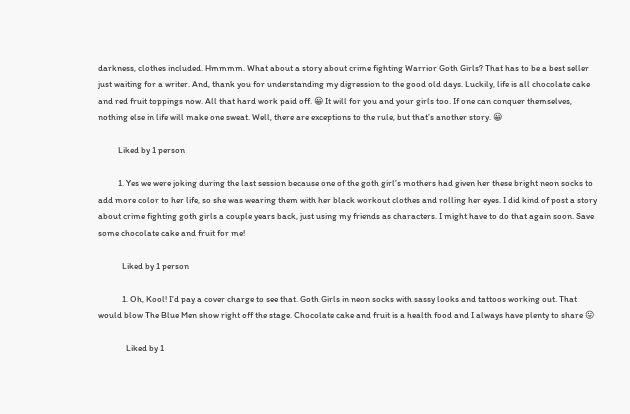darkness, clothes included. Hmmmm. What about a story about crime fighting Warrior Goth Girls? That has to be a best seller just waiting for a writer. And, thank you for understanding my digression to the good old days. Luckily, life is all chocolate cake and red fruit toppings now. All that hard work paid off. 😀 It will for you and your girls too. If one can conquer themselves, nothing else in life will make one sweat. Well, there are exceptions to the rule, but that’s another story. 😀

          Liked by 1 person

          1. Yes we were joking during the last session because one of the goth girl’s mothers had given her these bright neon socks to add more color to her life, so she was wearing them with her black workout clothes and rolling her eyes. I did kind of post a story about crime fighting goth girls a couple years back, just using my friends as characters. I might have to do that again soon. Save some chocolate cake and fruit for me!

            Liked by 1 person

            1. Oh, Kool! I’d pay a cover charge to see that. Goth Girls in neon socks with sassy looks and tattoos working out. That would blow The Blue Men show right off the stage. Chocolate cake and fruit is a health food and I always have plenty to share 😛

              Liked by 1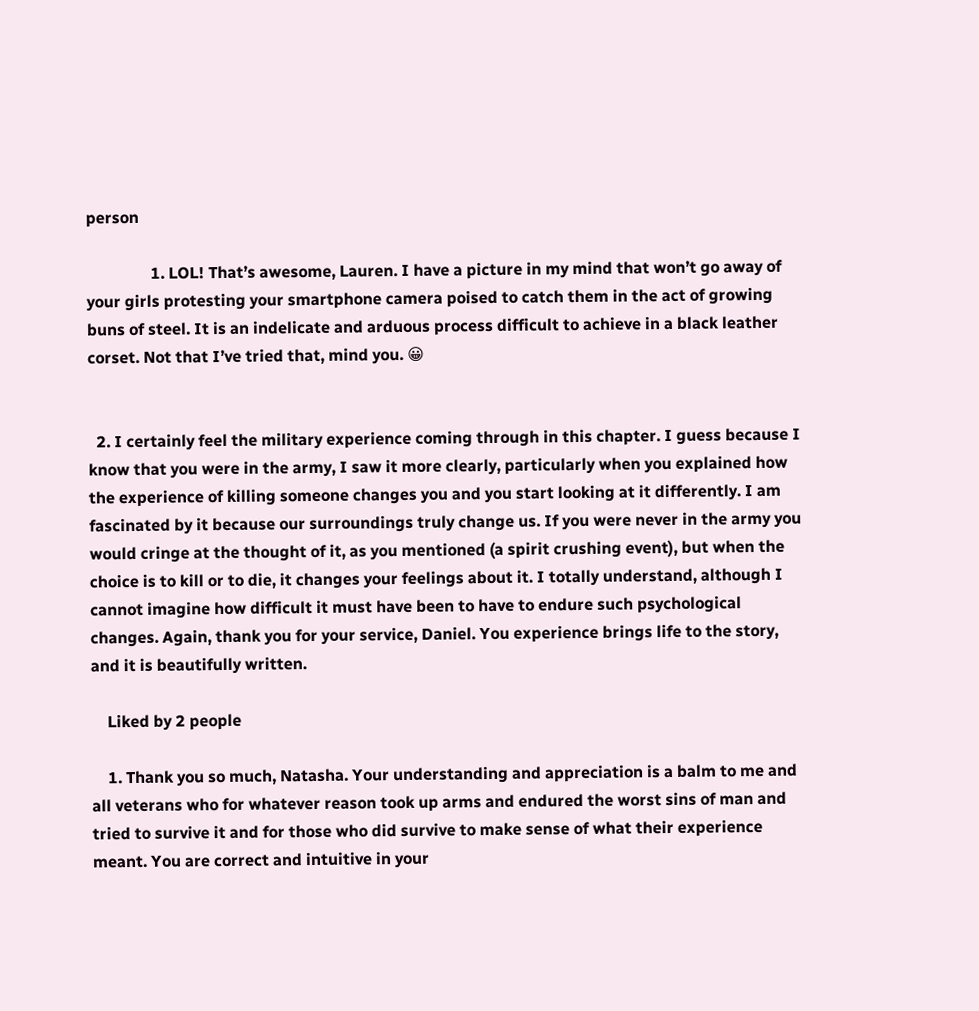person

                1. LOL! That’s awesome, Lauren. I have a picture in my mind that won’t go away of your girls protesting your smartphone camera poised to catch them in the act of growing buns of steel. It is an indelicate and arduous process difficult to achieve in a black leather corset. Not that I’ve tried that, mind you. 😀


  2. I certainly feel the military experience coming through in this chapter. I guess because I know that you were in the army, I saw it more clearly, particularly when you explained how the experience of killing someone changes you and you start looking at it differently. I am fascinated by it because our surroundings truly change us. If you were never in the army you would cringe at the thought of it, as you mentioned (a spirit crushing event), but when the choice is to kill or to die, it changes your feelings about it. I totally understand, although I cannot imagine how difficult it must have been to have to endure such psychological changes. Again, thank you for your service, Daniel. You experience brings life to the story, and it is beautifully written.

    Liked by 2 people

    1. Thank you so much, Natasha. Your understanding and appreciation is a balm to me and all veterans who for whatever reason took up arms and endured the worst sins of man and tried to survive it and for those who did survive to make sense of what their experience meant. You are correct and intuitive in your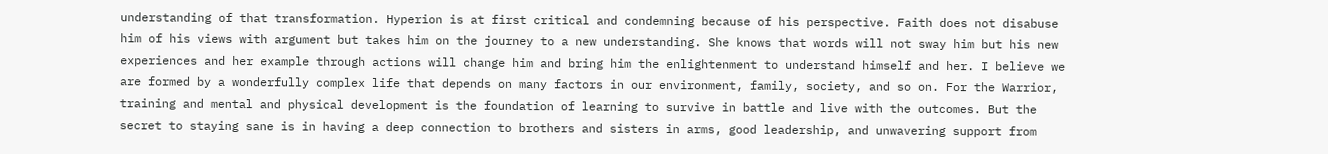understanding of that transformation. Hyperion is at first critical and condemning because of his perspective. Faith does not disabuse him of his views with argument but takes him on the journey to a new understanding. She knows that words will not sway him but his new experiences and her example through actions will change him and bring him the enlightenment to understand himself and her. I believe we are formed by a wonderfully complex life that depends on many factors in our environment, family, society, and so on. For the Warrior, training and mental and physical development is the foundation of learning to survive in battle and live with the outcomes. But the secret to staying sane is in having a deep connection to brothers and sisters in arms, good leadership, and unwavering support from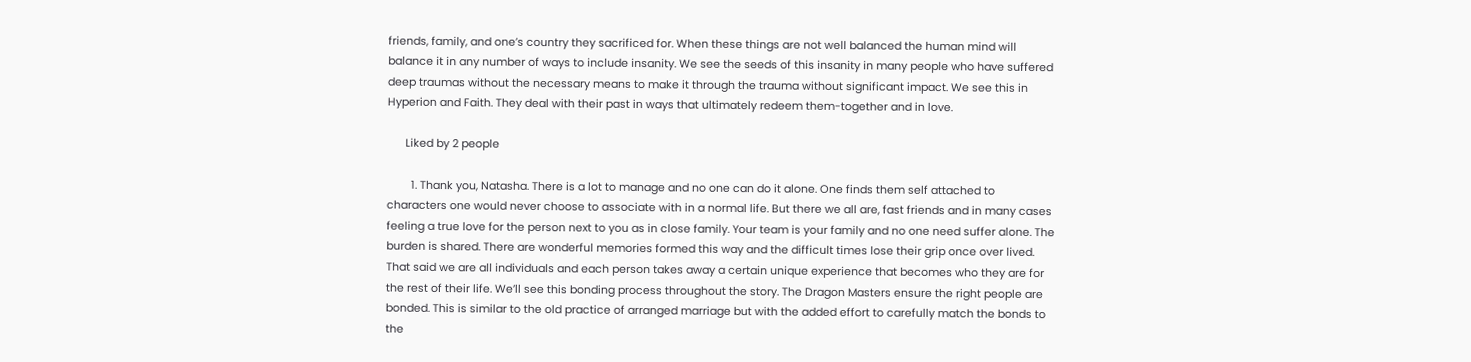friends, family, and one’s country they sacrificed for. When these things are not well balanced the human mind will balance it in any number of ways to include insanity. We see the seeds of this insanity in many people who have suffered deep traumas without the necessary means to make it through the trauma without significant impact. We see this in Hyperion and Faith. They deal with their past in ways that ultimately redeem them-together and in love.

      Liked by 2 people

        1. Thank you, Natasha. There is a lot to manage and no one can do it alone. One finds them self attached to characters one would never choose to associate with in a normal life. But there we all are, fast friends and in many cases feeling a true love for the person next to you as in close family. Your team is your family and no one need suffer alone. The burden is shared. There are wonderful memories formed this way and the difficult times lose their grip once over lived. That said we are all individuals and each person takes away a certain unique experience that becomes who they are for the rest of their life. We’ll see this bonding process throughout the story. The Dragon Masters ensure the right people are bonded. This is similar to the old practice of arranged marriage but with the added effort to carefully match the bonds to the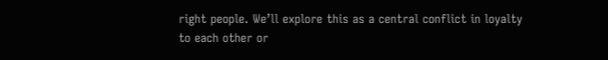right people. We’ll explore this as a central conflict in loyalty to each other or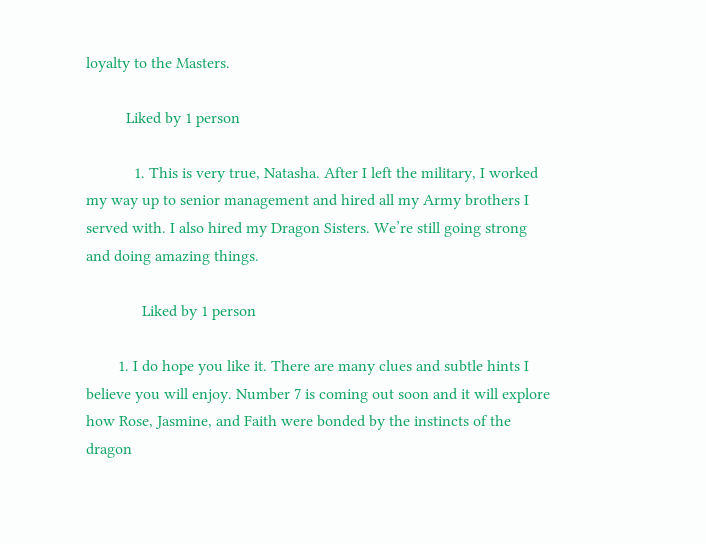loyalty to the Masters.

          Liked by 1 person

            1. This is very true, Natasha. After I left the military, I worked my way up to senior management and hired all my Army brothers I served with. I also hired my Dragon Sisters. We’re still going strong and doing amazing things.

              Liked by 1 person

        1. I do hope you like it. There are many clues and subtle hints I believe you will enjoy. Number 7 is coming out soon and it will explore how Rose, Jasmine, and Faith were bonded by the instincts of the dragon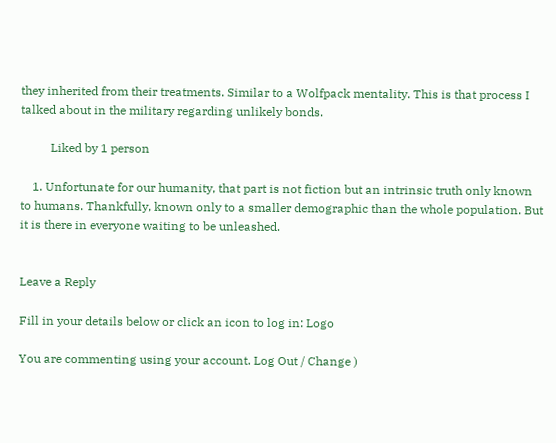they inherited from their treatments. Similar to a Wolfpack mentality. This is that process I talked about in the military regarding unlikely bonds.

          Liked by 1 person

    1. Unfortunate for our humanity, that part is not fiction but an intrinsic truth only known to humans. Thankfully, known only to a smaller demographic than the whole population. But it is there in everyone waiting to be unleashed.


Leave a Reply

Fill in your details below or click an icon to log in: Logo

You are commenting using your account. Log Out / Change )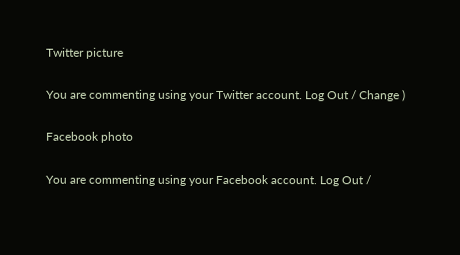Twitter picture

You are commenting using your Twitter account. Log Out / Change )

Facebook photo

You are commenting using your Facebook account. Log Out /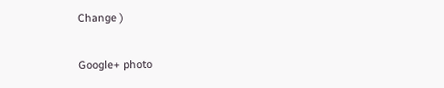Change )

Google+ photo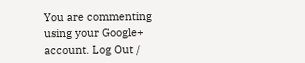You are commenting using your Google+ account. Log Out /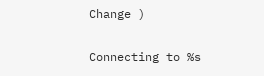Change )

Connecting to %s